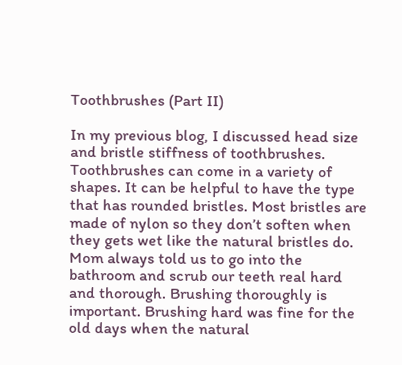Toothbrushes (Part II)

In my previous blog, I discussed head size and bristle stiffness of toothbrushes. Toothbrushes can come in a variety of shapes. It can be helpful to have the type that has rounded bristles. Most bristles are made of nylon so they don’t soften when they gets wet like the natural bristles do. Mom always told us to go into the bathroom and scrub our teeth real hard and thorough. Brushing thoroughly is important. Brushing hard was fine for the old days when the natural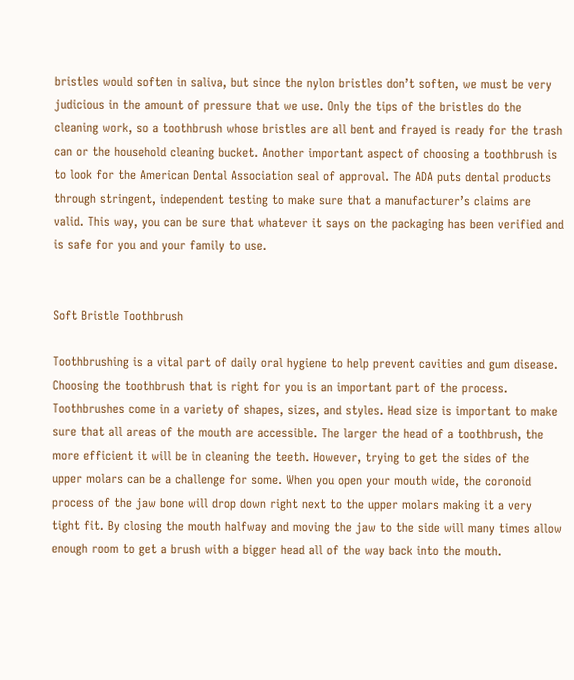bristles would soften in saliva, but since the nylon bristles don’t soften, we must be very judicious in the amount of pressure that we use. Only the tips of the bristles do the cleaning work, so a toothbrush whose bristles are all bent and frayed is ready for the trash can or the household cleaning bucket. Another important aspect of choosing a toothbrush is to look for the American Dental Association seal of approval. The ADA puts dental products through stringent, independent testing to make sure that a manufacturer’s claims are valid. This way, you can be sure that whatever it says on the packaging has been verified and is safe for you and your family to use.


Soft Bristle Toothbrush

Toothbrushing is a vital part of daily oral hygiene to help prevent cavities and gum disease. Choosing the toothbrush that is right for you is an important part of the process. Toothbrushes come in a variety of shapes, sizes, and styles. Head size is important to make sure that all areas of the mouth are accessible. The larger the head of a toothbrush, the more efficient it will be in cleaning the teeth. However, trying to get the sides of the upper molars can be a challenge for some. When you open your mouth wide, the coronoid process of the jaw bone will drop down right next to the upper molars making it a very tight fit. By closing the mouth halfway and moving the jaw to the side will many times allow enough room to get a brush with a bigger head all of the way back into the mouth.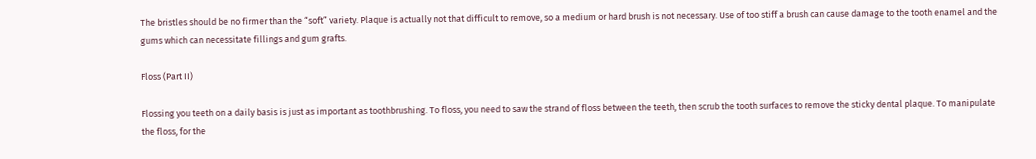The bristles should be no firmer than the “soft” variety. Plaque is actually not that difficult to remove, so a medium or hard brush is not necessary. Use of too stiff a brush can cause damage to the tooth enamel and the gums which can necessitate fillings and gum grafts.

Floss (Part II)

Flossing you teeth on a daily basis is just as important as toothbrushing. To floss, you need to saw the strand of floss between the teeth, then scrub the tooth surfaces to remove the sticky dental plaque. To manipulate the floss, for the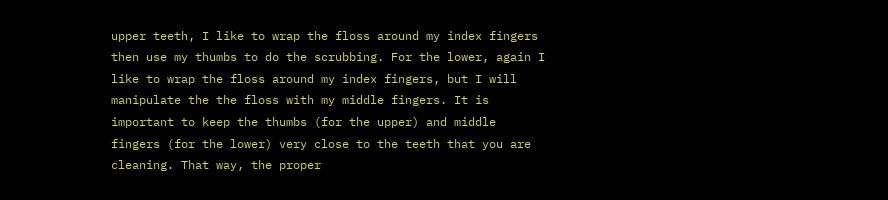upper teeth, I like to wrap the floss around my index fingers then use my thumbs to do the scrubbing. For the lower, again I like to wrap the floss around my index fingers, but I will manipulate the the floss with my middle fingers. It is important to keep the thumbs (for the upper) and middle fingers (for the lower) very close to the teeth that you are cleaning. That way, the proper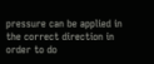pressure can be applied in the correct direction in order to do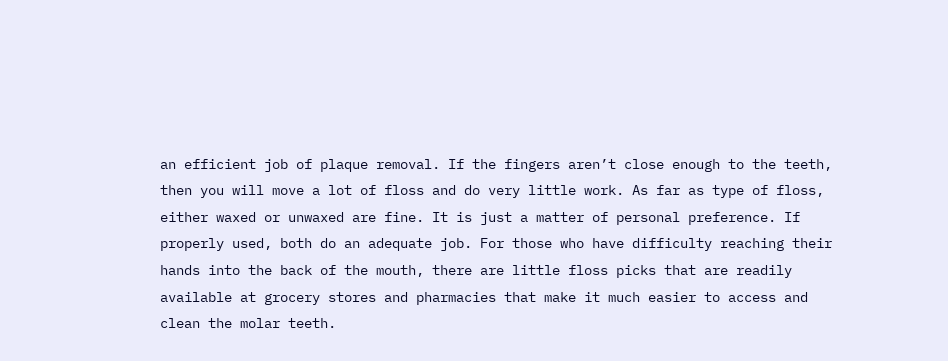an efficient job of plaque removal. If the fingers aren’t close enough to the teeth, then you will move a lot of floss and do very little work. As far as type of floss, either waxed or unwaxed are fine. It is just a matter of personal preference. If properly used, both do an adequate job. For those who have difficulty reaching their hands into the back of the mouth, there are little floss picks that are readily available at grocery stores and pharmacies that make it much easier to access and clean the molar teeth.